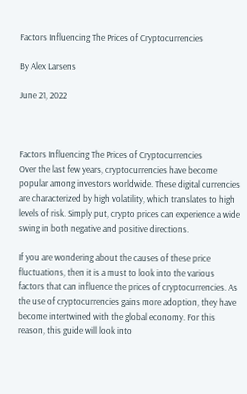Factors Influencing The Prices of Cryptocurrencies

By Alex Larsens

June 21, 2022



Factors Influencing The Prices of Cryptocurrencies
Over the last few years, cryptocurrencies have become popular among investors worldwide. These digital currencies are characterized by high volatility, which translates to high levels of risk. Simply put, crypto prices can experience a wide swing in both negative and positive directions.

If you are wondering about the causes of these price fluctuations, then it is a must to look into the various factors that can influence the prices of cryptocurrencies. As the use of cryptocurrencies gains more adoption, they have become intertwined with the global economy. For this reason, this guide will look into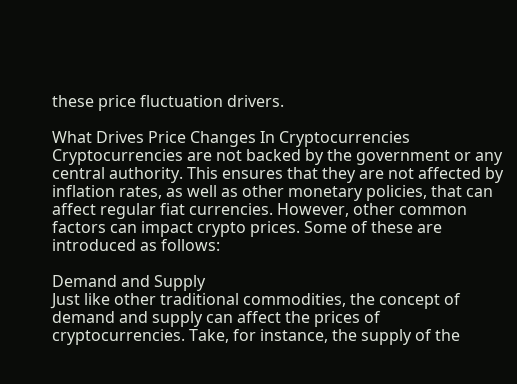these price fluctuation drivers.

What Drives Price Changes In Cryptocurrencies
Cryptocurrencies are not backed by the government or any central authority. This ensures that they are not affected by inflation rates, as well as other monetary policies, that can affect regular fiat currencies. However, other common factors can impact crypto prices. Some of these are introduced as follows:

Demand and Supply
Just like other traditional commodities, the concept of demand and supply can affect the prices of cryptocurrencies. Take, for instance, the supply of the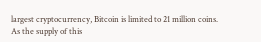largest cryptocurrency, Bitcoin is limited to 21 million coins. As the supply of this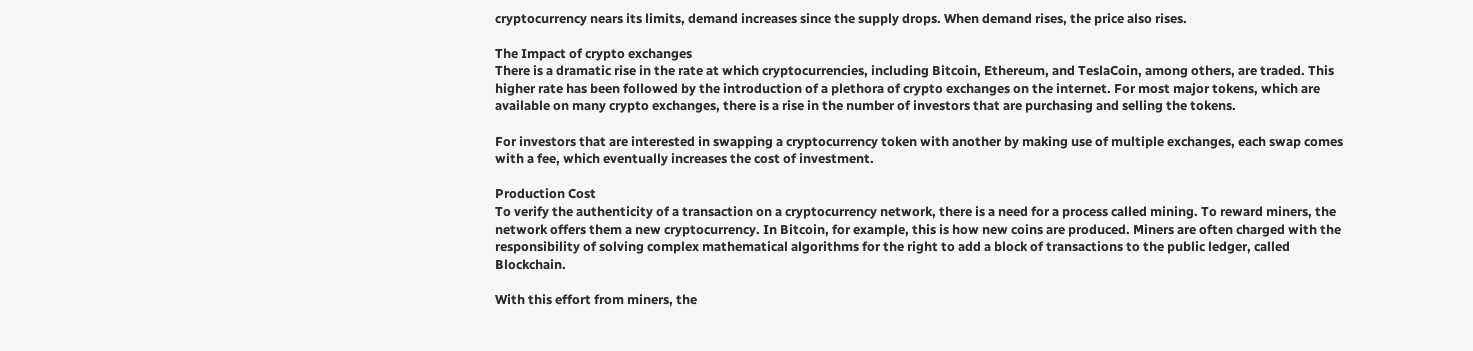cryptocurrency nears its limits, demand increases since the supply drops. When demand rises, the price also rises.

The Impact of crypto exchanges
There is a dramatic rise in the rate at which cryptocurrencies, including Bitcoin, Ethereum, and TeslaCoin, among others, are traded. This higher rate has been followed by the introduction of a plethora of crypto exchanges on the internet. For most major tokens, which are available on many crypto exchanges, there is a rise in the number of investors that are purchasing and selling the tokens.

For investors that are interested in swapping a cryptocurrency token with another by making use of multiple exchanges, each swap comes with a fee, which eventually increases the cost of investment.

Production Cost
To verify the authenticity of a transaction on a cryptocurrency network, there is a need for a process called mining. To reward miners, the network offers them a new cryptocurrency. In Bitcoin, for example, this is how new coins are produced. Miners are often charged with the responsibility of solving complex mathematical algorithms for the right to add a block of transactions to the public ledger, called Blockchain.

With this effort from miners, the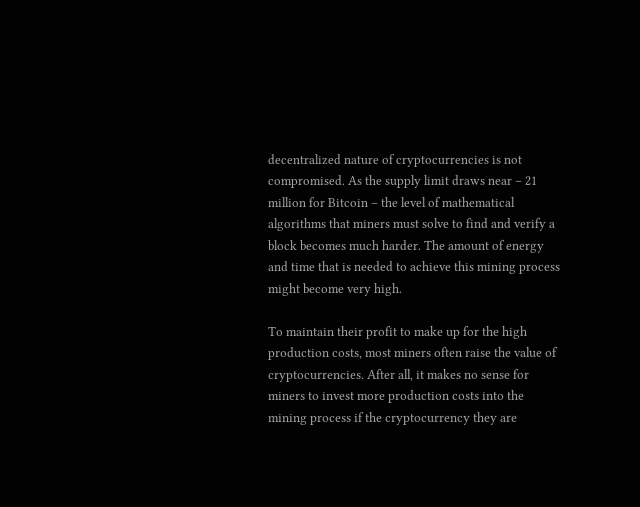decentralized nature of cryptocurrencies is not compromised. As the supply limit draws near – 21 million for Bitcoin – the level of mathematical algorithms that miners must solve to find and verify a block becomes much harder. The amount of energy and time that is needed to achieve this mining process might become very high.

To maintain their profit to make up for the high production costs, most miners often raise the value of cryptocurrencies. After all, it makes no sense for miners to invest more production costs into the mining process if the cryptocurrency they are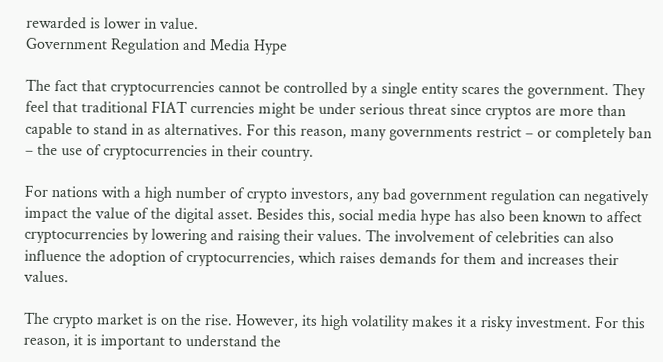rewarded is lower in value.
Government Regulation and Media Hype

The fact that cryptocurrencies cannot be controlled by a single entity scares the government. They feel that traditional FIAT currencies might be under serious threat since cryptos are more than capable to stand in as alternatives. For this reason, many governments restrict – or completely ban – the use of cryptocurrencies in their country.

For nations with a high number of crypto investors, any bad government regulation can negatively impact the value of the digital asset. Besides this, social media hype has also been known to affect cryptocurrencies by lowering and raising their values. The involvement of celebrities can also influence the adoption of cryptocurrencies, which raises demands for them and increases their values.

The crypto market is on the rise. However, its high volatility makes it a risky investment. For this reason, it is important to understand the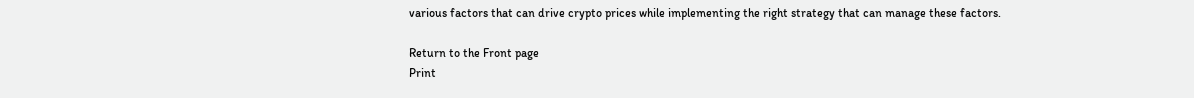various factors that can drive crypto prices while implementing the right strategy that can manage these factors.

Return to the Front page
Print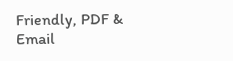Friendly, PDF & Email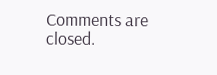Comments are closed.